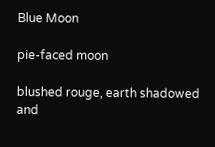Blue Moon

pie-faced moon

blushed rouge, earth shadowed
and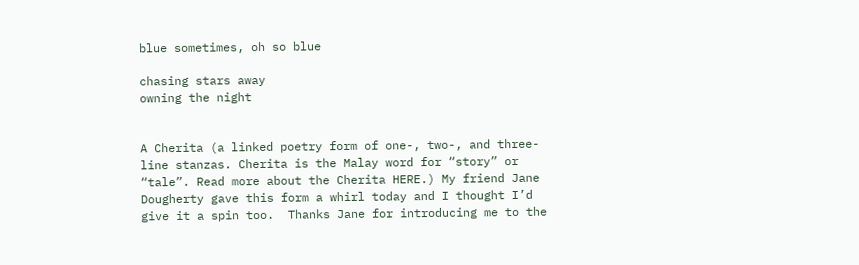blue sometimes, oh so blue

chasing stars away
owning the night


A Cherita (a linked poetry form of one-, two-, and three-line stanzas. Cherita is the Malay word for “story” or “tale”. Read more about the Cherita HERE.) My friend Jane Dougherty gave this form a whirl today and I thought I’d give it a spin too.  Thanks Jane for introducing me to the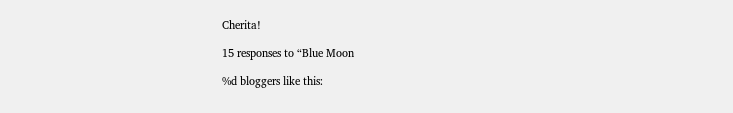Cherita!

15 responses to “Blue Moon

%d bloggers like this: